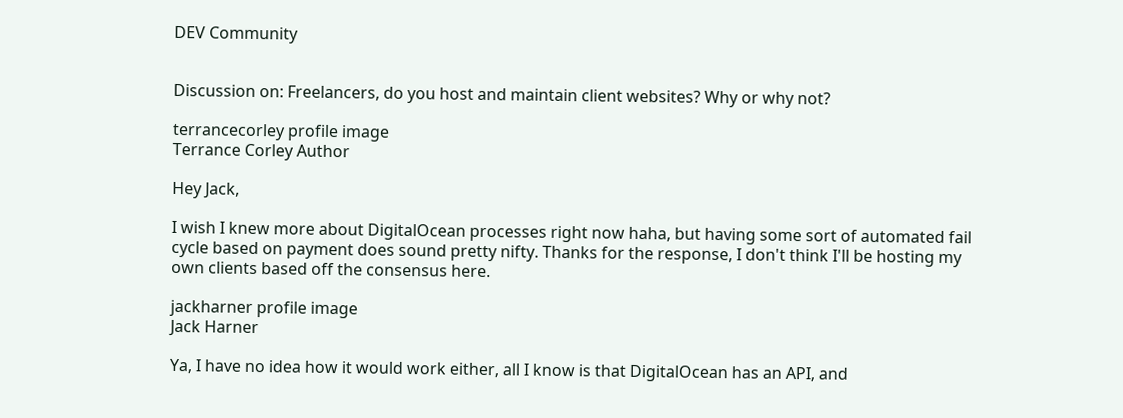DEV Community


Discussion on: Freelancers, do you host and maintain client websites? Why or why not?

terrancecorley profile image
Terrance Corley Author

Hey Jack,

I wish I knew more about DigitalOcean processes right now haha, but having some sort of automated fail cycle based on payment does sound pretty nifty. Thanks for the response, I don't think I'll be hosting my own clients based off the consensus here.

jackharner profile image
Jack Harner

Ya, I have no idea how it would work either, all I know is that DigitalOcean has an API, and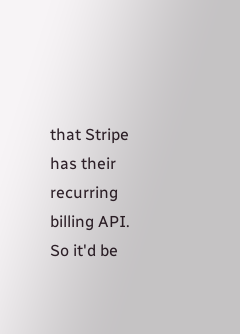that Stripe has their recurring billing API. So it'd be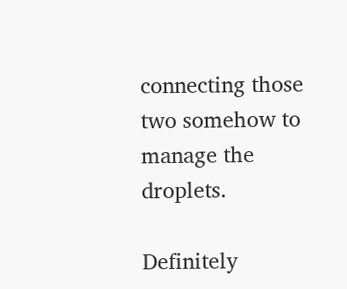connecting those two somehow to manage the droplets.

Definitely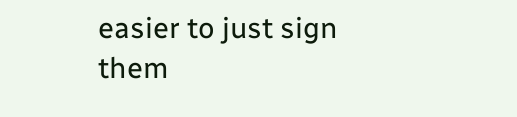easier to just sign them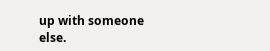up with someone else.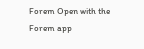Forem Open with the Forem app